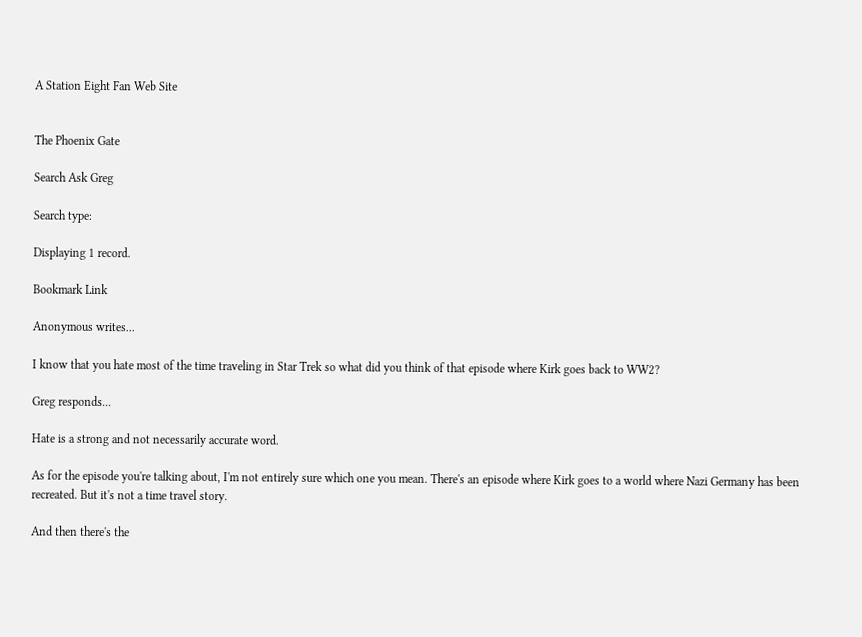A Station Eight Fan Web Site


The Phoenix Gate

Search Ask Greg

Search type:

Displaying 1 record.

Bookmark Link

Anonymous writes...

I know that you hate most of the time traveling in Star Trek so what did you think of that episode where Kirk goes back to WW2?

Greg responds...

Hate is a strong and not necessarily accurate word.

As for the episode you're talking about, I'm not entirely sure which one you mean. There's an episode where Kirk goes to a world where Nazi Germany has been recreated. But it's not a time travel story.

And then there's the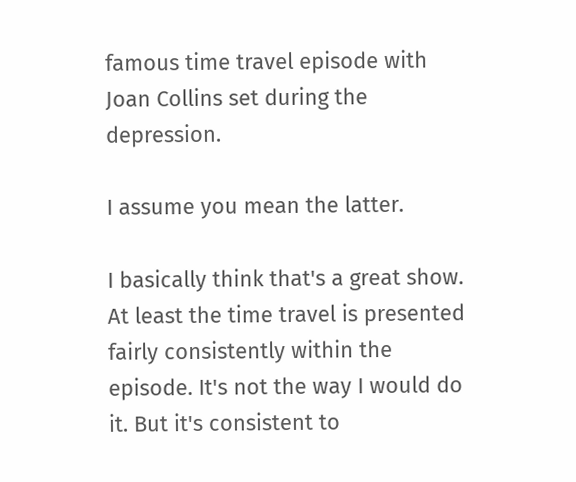famous time travel episode with Joan Collins set during the depression.

I assume you mean the latter.

I basically think that's a great show. At least the time travel is presented fairly consistently within the episode. It's not the way I would do it. But it's consistent to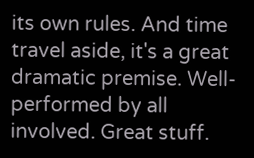its own rules. And time travel aside, it's a great dramatic premise. Well-performed by all involved. Great stuff.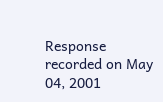Response recorded on May 04, 2001